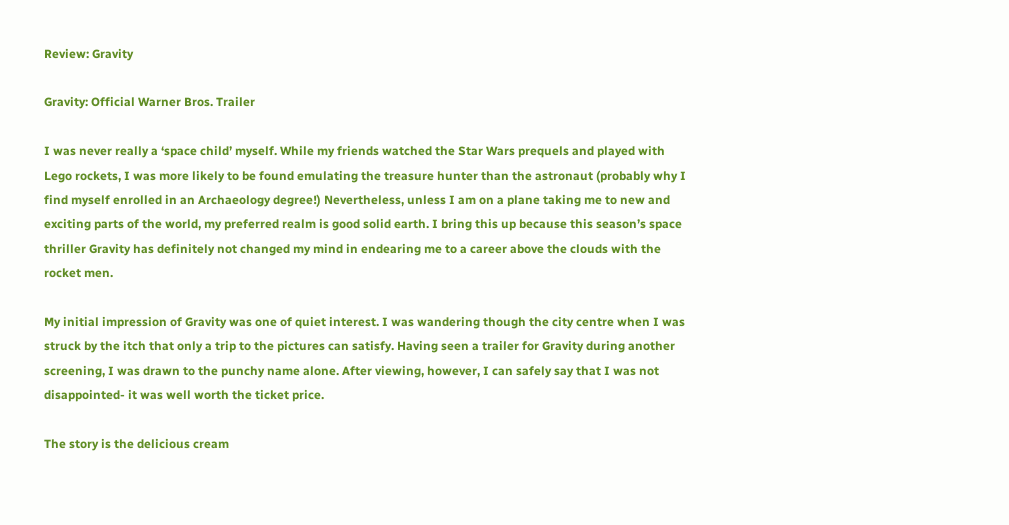Review: Gravity

Gravity: Official Warner Bros. Trailer

I was never really a ‘space child’ myself. While my friends watched the Star Wars prequels and played with Lego rockets, I was more likely to be found emulating the treasure hunter than the astronaut (probably why I find myself enrolled in an Archaeology degree!) Nevertheless, unless I am on a plane taking me to new and exciting parts of the world, my preferred realm is good solid earth. I bring this up because this season’s space thriller Gravity has definitely not changed my mind in endearing me to a career above the clouds with the rocket men.

My initial impression of Gravity was one of quiet interest. I was wandering though the city centre when I was struck by the itch that only a trip to the pictures can satisfy. Having seen a trailer for Gravity during another screening, I was drawn to the punchy name alone. After viewing, however, I can safely say that I was not disappointed- it was well worth the ticket price.

The story is the delicious cream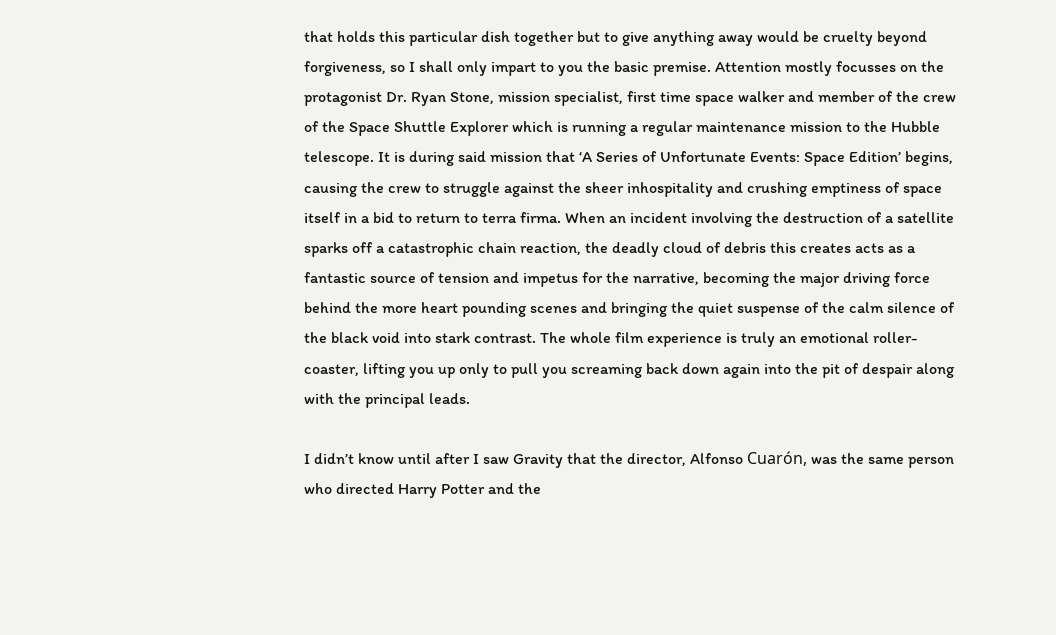that holds this particular dish together but to give anything away would be cruelty beyond forgiveness, so I shall only impart to you the basic premise. Attention mostly focusses on the protagonist Dr. Ryan Stone, mission specialist, first time space walker and member of the crew of the Space Shuttle Explorer which is running a regular maintenance mission to the Hubble telescope. It is during said mission that ‘A Series of Unfortunate Events: Space Edition’ begins, causing the crew to struggle against the sheer inhospitality and crushing emptiness of space itself in a bid to return to terra firma. When an incident involving the destruction of a satellite sparks off a catastrophic chain reaction, the deadly cloud of debris this creates acts as a fantastic source of tension and impetus for the narrative, becoming the major driving force behind the more heart pounding scenes and bringing the quiet suspense of the calm silence of the black void into stark contrast. The whole film experience is truly an emotional roller-coaster, lifting you up only to pull you screaming back down again into the pit of despair along with the principal leads.

I didn’t know until after I saw Gravity that the director, Alfonso Cuarón, was the same person who directed Harry Potter and the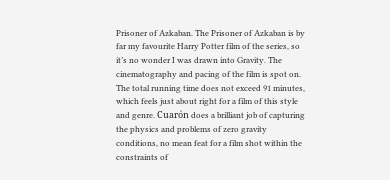Prisoner of Azkaban. The Prisoner of Azkaban is by far my favourite Harry Potter film of the series, so it’s no wonder I was drawn into Gravity. The cinematography and pacing of the film is spot on. The total running time does not exceed 91 minutes, which feels just about right for a film of this style and genre. Cuarón does a brilliant job of capturing the physics and problems of zero gravity conditions, no mean feat for a film shot within the constraints of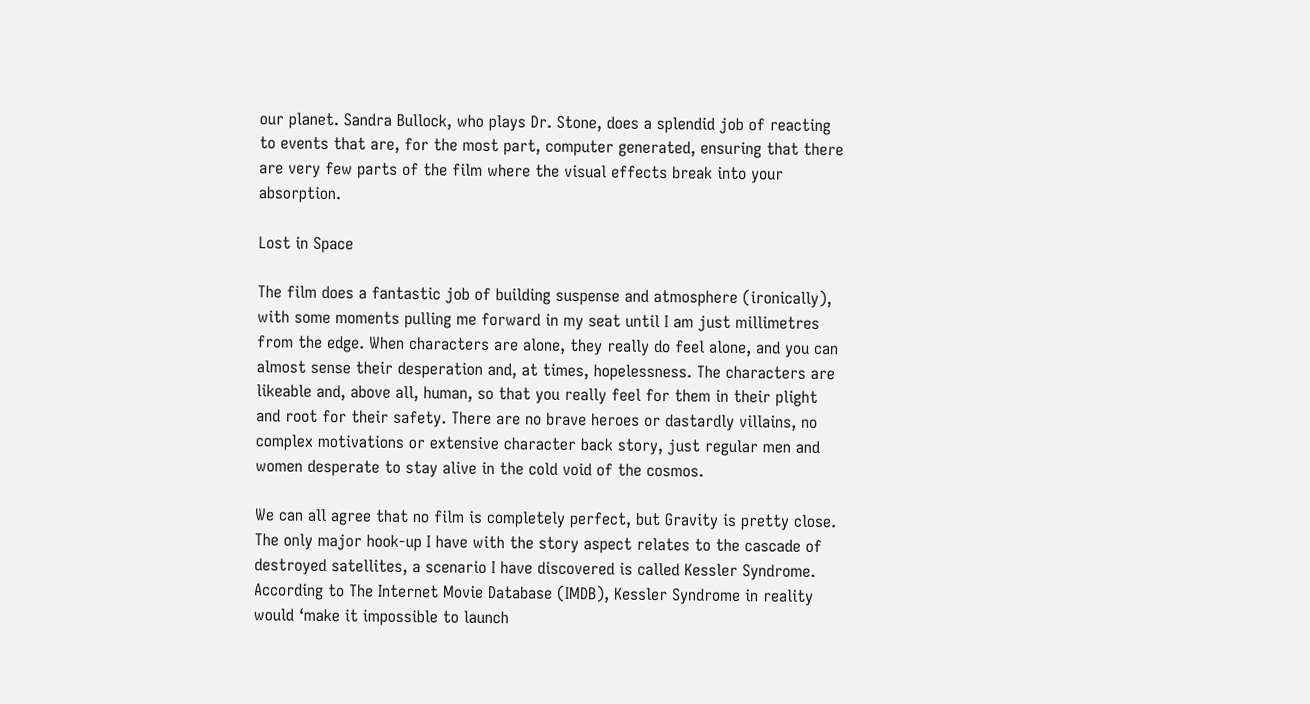our planet. Sandra Bullock, who plays Dr. Stone, does a splendid job of reacting to events that are, for the most part, computer generated, ensuring that there are very few parts of the film where the visual effects break into your absorption.

Lost in Space

The film does a fantastic job of building suspense and atmosphere (ironically), with some moments pulling me forward in my seat until I am just millimetres from the edge. When characters are alone, they really do feel alone, and you can almost sense their desperation and, at times, hopelessness. The characters are likeable and, above all, human, so that you really feel for them in their plight and root for their safety. There are no brave heroes or dastardly villains, no complex motivations or extensive character back story, just regular men and women desperate to stay alive in the cold void of the cosmos.

We can all agree that no film is completely perfect, but Gravity is pretty close. The only major hook-up I have with the story aspect relates to the cascade of destroyed satellites, a scenario I have discovered is called Kessler Syndrome. According to The Internet Movie Database (IMDB), Kessler Syndrome in reality would ‘make it impossible to launch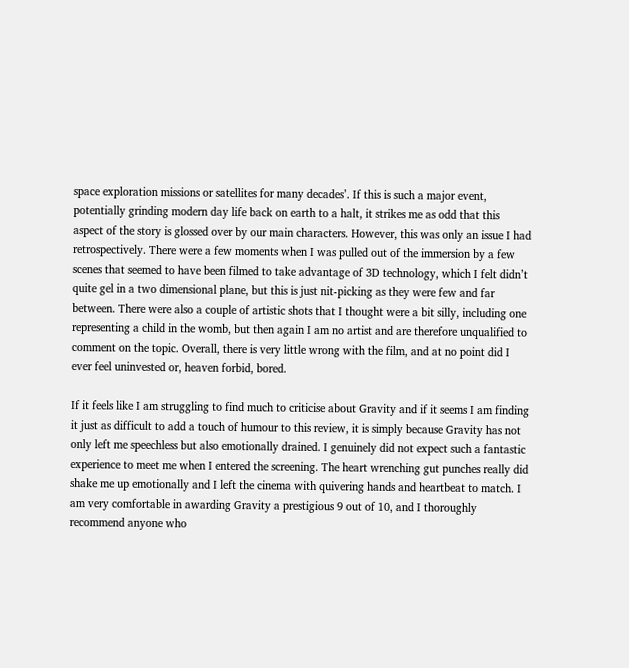space exploration missions or satellites for many decades’. If this is such a major event, potentially grinding modern day life back on earth to a halt, it strikes me as odd that this aspect of the story is glossed over by our main characters. However, this was only an issue I had retrospectively. There were a few moments when I was pulled out of the immersion by a few scenes that seemed to have been filmed to take advantage of 3D technology, which I felt didn’t quite gel in a two dimensional plane, but this is just nit-picking as they were few and far between. There were also a couple of artistic shots that I thought were a bit silly, including one representing a child in the womb, but then again I am no artist and are therefore unqualified to comment on the topic. Overall, there is very little wrong with the film, and at no point did I ever feel uninvested or, heaven forbid, bored.

If it feels like I am struggling to find much to criticise about Gravity and if it seems I am finding it just as difficult to add a touch of humour to this review, it is simply because Gravity has not only left me speechless but also emotionally drained. I genuinely did not expect such a fantastic experience to meet me when I entered the screening. The heart wrenching gut punches really did shake me up emotionally and I left the cinema with quivering hands and heartbeat to match. I am very comfortable in awarding Gravity a prestigious 9 out of 10, and I thoroughly recommend anyone who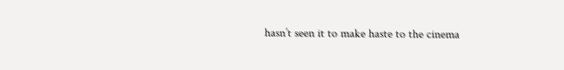hasn’t seen it to make haste to the cinema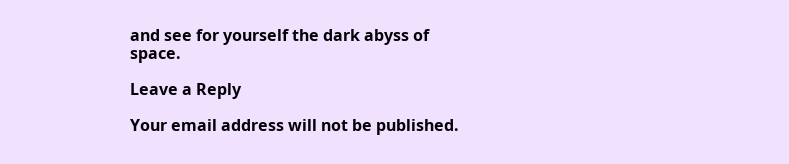and see for yourself the dark abyss of space.

Leave a Reply

Your email address will not be published.